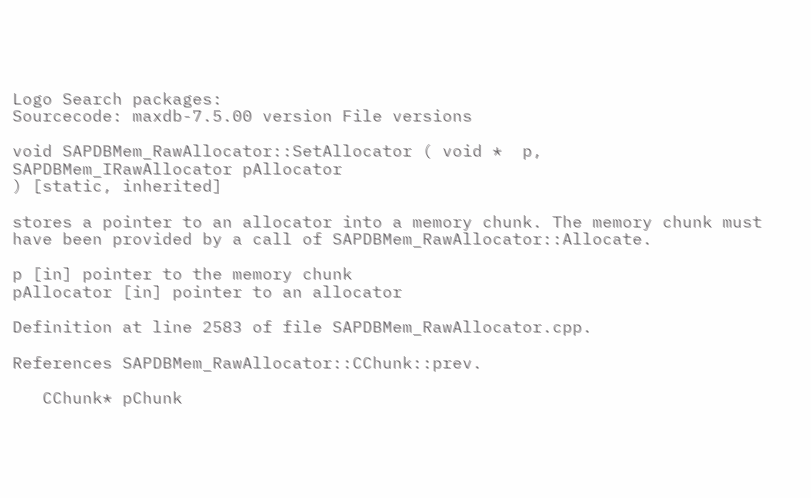Logo Search packages:
Sourcecode: maxdb-7.5.00 version File versions

void SAPDBMem_RawAllocator::SetAllocator ( void *  p,
SAPDBMem_IRawAllocator pAllocator
) [static, inherited]

stores a pointer to an allocator into a memory chunk. The memory chunk must have been provided by a call of SAPDBMem_RawAllocator::Allocate.

p [in] pointer to the memory chunk
pAllocator [in] pointer to an allocator

Definition at line 2583 of file SAPDBMem_RawAllocator.cpp.

References SAPDBMem_RawAllocator::CChunk::prev.

   CChunk* pChunk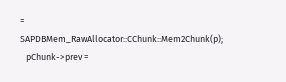= SAPDBMem_RawAllocator::CChunk::Mem2Chunk(p);
   pChunk->prev =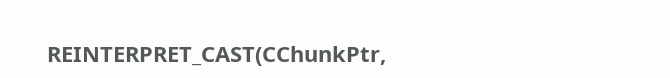REINTERPRET_CAST(CChunkPtr,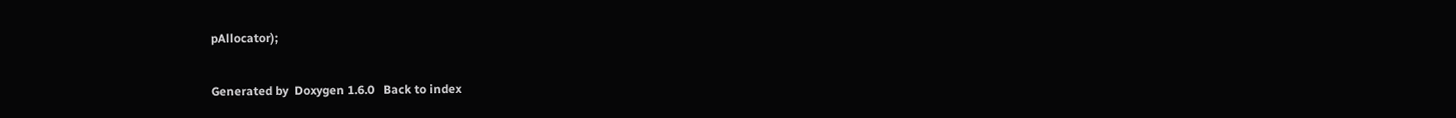pAllocator);

Generated by  Doxygen 1.6.0   Back to index